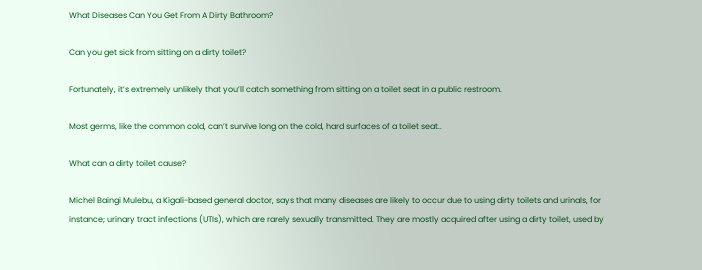What Diseases Can You Get From A Dirty Bathroom?

Can you get sick from sitting on a dirty toilet?

Fortunately, it’s extremely unlikely that you’ll catch something from sitting on a toilet seat in a public restroom.

Most germs, like the common cold, can’t survive long on the cold, hard surfaces of a toilet seat..

What can a dirty toilet cause?

Michel Baingi Mulebu, a Kigali-based general doctor, says that many diseases are likely to occur due to using dirty toilets and urinals, for instance; urinary tract infections (UTIs), which are rarely sexually transmitted. They are mostly acquired after using a dirty toilet, used by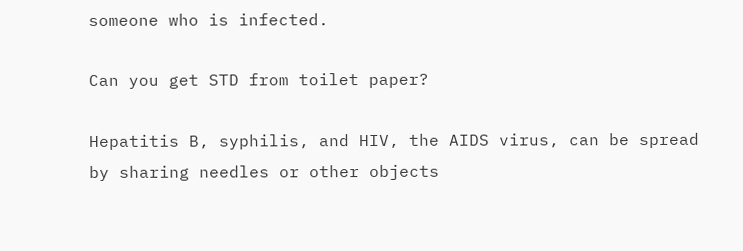someone who is infected.

Can you get STD from toilet paper?

Hepatitis B, syphilis, and HIV, the AIDS virus, can be spread by sharing needles or other objects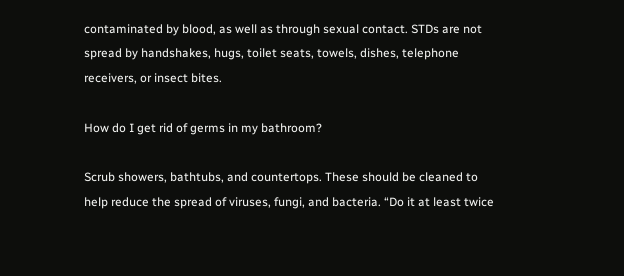contaminated by blood, as well as through sexual contact. STDs are not spread by handshakes, hugs, toilet seats, towels, dishes, telephone receivers, or insect bites.

How do I get rid of germs in my bathroom?

Scrub showers, bathtubs, and countertops. These should be cleaned to help reduce the spread of viruses, fungi, and bacteria. “Do it at least twice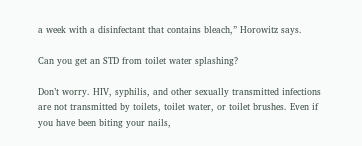a week with a disinfectant that contains bleach,” Horowitz says.

Can you get an STD from toilet water splashing?

Don’t worry. HIV, syphilis, and other sexually transmitted infections are not transmitted by toilets, toilet water, or toilet brushes. Even if you have been biting your nails,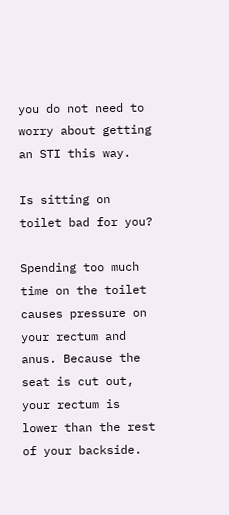you do not need to worry about getting an STI this way.

Is sitting on toilet bad for you?

Spending too much time on the toilet causes pressure on your rectum and anus. Because the seat is cut out, your rectum is lower than the rest of your backside.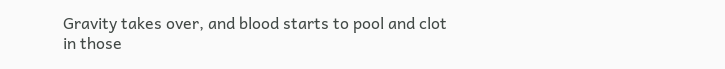Gravity takes over, and blood starts to pool and clot in those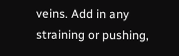veins. Add in any straining or pushing,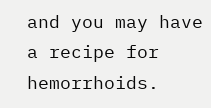and you may have a recipe for hemorrhoids.